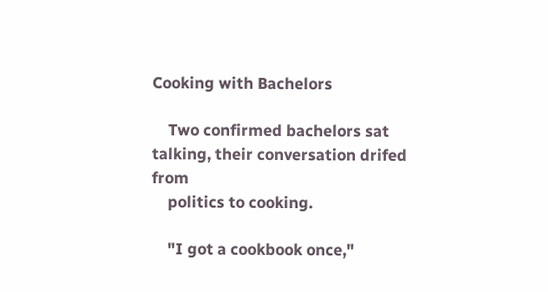Cooking with Bachelors

    Two confirmed bachelors sat talking, their conversation drifed from
    politics to cooking.

    "I got a cookbook once,"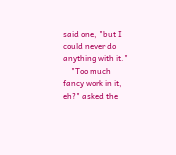said one, "but I could never do anything with it."
    "Too much fancy work in it, eh?" asked the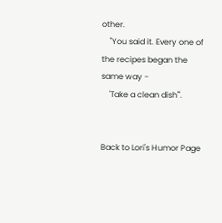other.
    "You said it. Every one of the recipes began the same way -
    'Take a clean dish'".


Back to Lori's Humor Page